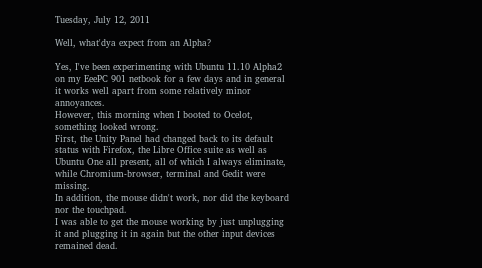Tuesday, July 12, 2011

Well, what'dya expect from an Alpha?

Yes, I've been experimenting with Ubuntu 11.10 Alpha2 on my EeePC 901 netbook for a few days and in general it works well apart from some relatively minor annoyances.
However, this morning when I booted to Ocelot, something looked wrong.
First, the Unity Panel had changed back to its default status with Firefox, the Libre Office suite as well as Ubuntu One all present, all of which I always eliminate, while Chromium-browser, terminal and Gedit were missing.
In addition, the mouse didn't work, nor did the keyboard nor the touchpad.
I was able to get the mouse working by just unplugging it and plugging it in again but the other input devices remained dead.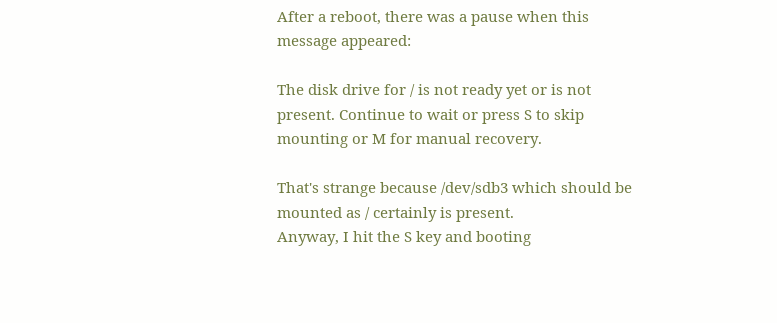After a reboot, there was a pause when this message appeared:

The disk drive for / is not ready yet or is not present. Continue to wait or press S to skip mounting or M for manual recovery.

That's strange because /dev/sdb3 which should be mounted as / certainly is present.
Anyway, I hit the S key and booting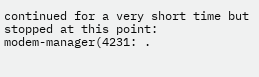continued for a very short time but stopped at this point:
modem-manager(4231: .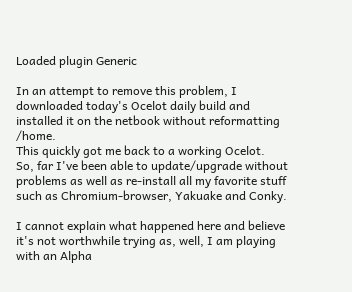Loaded plugin Generic

In an attempt to remove this problem, I downloaded today's Ocelot daily build and installed it on the netbook without reformatting /home.
This quickly got me back to a working Ocelot.
So, far I've been able to update/upgrade without problems as well as re-install all my favorite stuff such as Chromium-browser, Yakuake and Conky.

I cannot explain what happened here and believe it's not worthwhile trying as, well, I am playing with an Alpha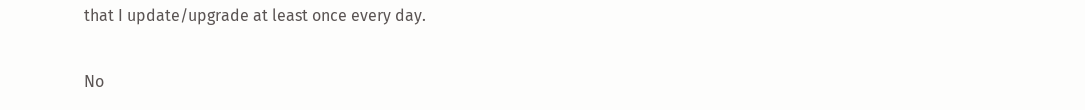that I update/upgrade at least once every day.

No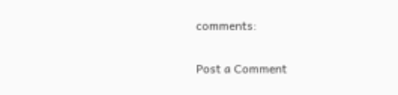comments:

Post a Comment